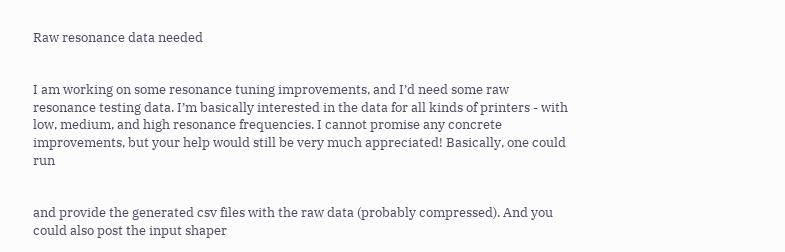Raw resonance data needed


I am working on some resonance tuning improvements, and I’d need some raw resonance testing data. I’m basically interested in the data for all kinds of printers - with low, medium, and high resonance frequencies. I cannot promise any concrete improvements, but your help would still be very much appreciated! Basically, one could run


and provide the generated csv files with the raw data (probably compressed). And you could also post the input shaper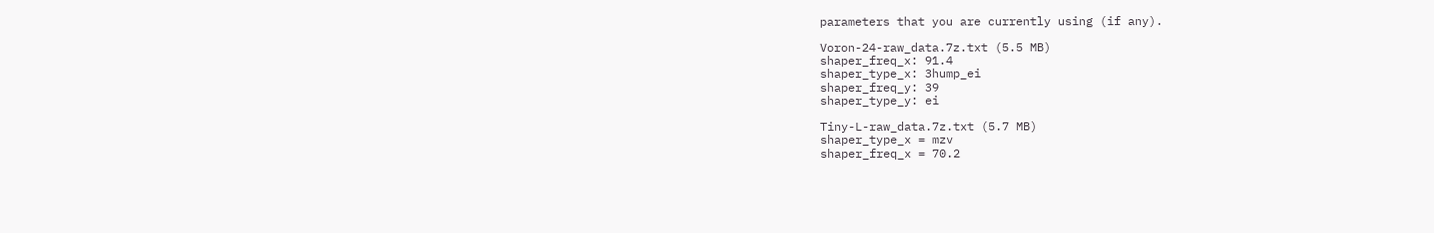parameters that you are currently using (if any).

Voron-24-raw_data.7z.txt (5.5 MB)
shaper_freq_x: 91.4
shaper_type_x: 3hump_ei
shaper_freq_y: 39
shaper_type_y: ei

Tiny-L-raw_data.7z.txt (5.7 MB)
shaper_type_x = mzv
shaper_freq_x = 70.2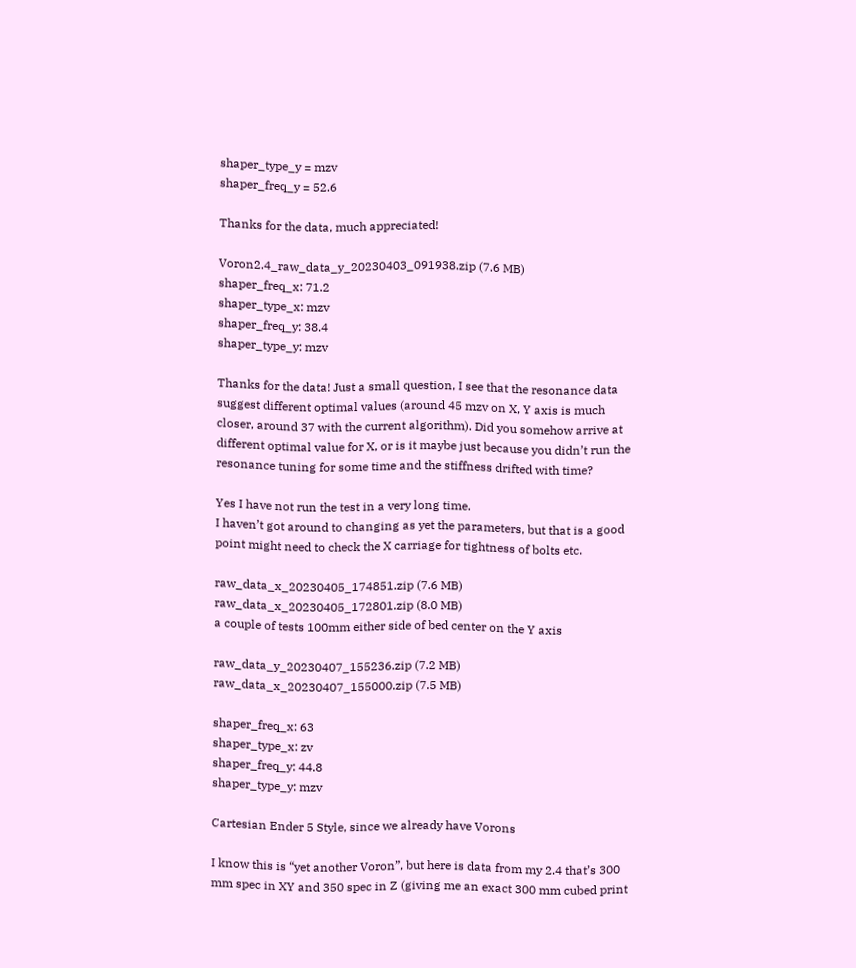shaper_type_y = mzv
shaper_freq_y = 52.6

Thanks for the data, much appreciated!

Voron2.4_raw_data_y_20230403_091938.zip (7.6 MB)
shaper_freq_x: 71.2
shaper_type_x: mzv
shaper_freq_y: 38.4
shaper_type_y: mzv

Thanks for the data! Just a small question, I see that the resonance data suggest different optimal values (around 45 mzv on X, Y axis is much closer, around 37 with the current algorithm). Did you somehow arrive at different optimal value for X, or is it maybe just because you didn’t run the resonance tuning for some time and the stiffness drifted with time?

Yes I have not run the test in a very long time.
I haven’t got around to changing as yet the parameters, but that is a good point might need to check the X carriage for tightness of bolts etc.

raw_data_x_20230405_174851.zip (7.6 MB)
raw_data_x_20230405_172801.zip (8.0 MB)
a couple of tests 100mm either side of bed center on the Y axis

raw_data_y_20230407_155236.zip (7.2 MB)
raw_data_x_20230407_155000.zip (7.5 MB)

shaper_freq_x: 63
shaper_type_x: zv
shaper_freq_y: 44.8
shaper_type_y: mzv

Cartesian Ender 5 Style, since we already have Vorons

I know this is “yet another Voron”, but here is data from my 2.4 that’s 300 mm spec in XY and 350 spec in Z (giving me an exact 300 mm cubed print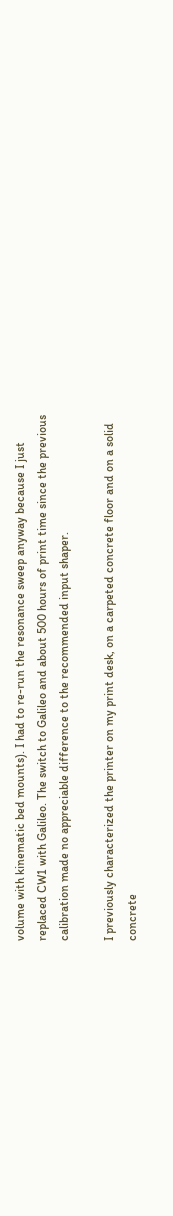volume with kinematic bed mounts). I had to re-run the resonance sweep anyway because I just replaced CW1 with Galileo. The switch to Galileo and about 500 hours of print time since the previous calibration made no appreciable difference to the recommended input shaper.

I previously characterized the printer on my print desk, on a carpeted concrete floor and on a solid concrete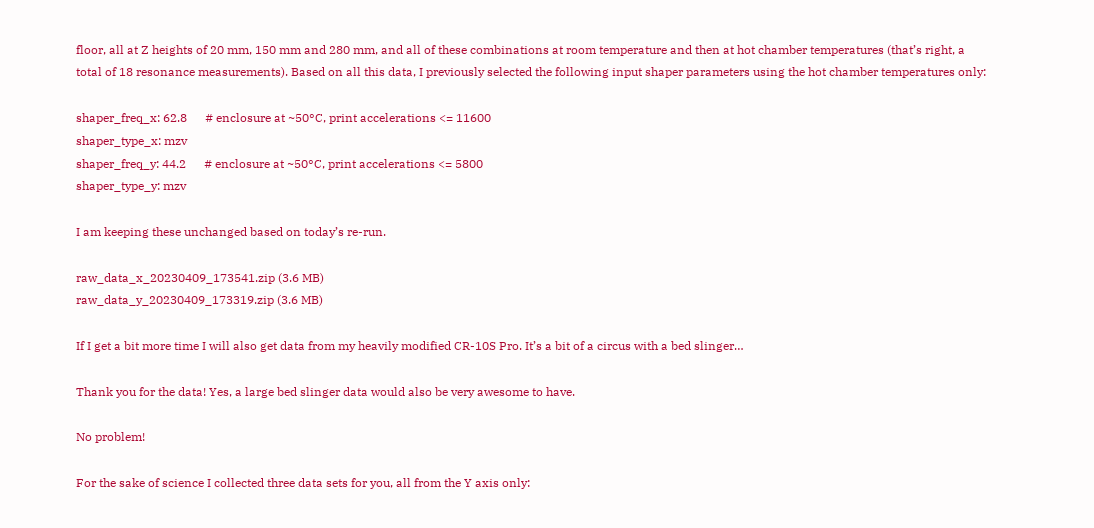floor, all at Z heights of 20 mm, 150 mm and 280 mm, and all of these combinations at room temperature and then at hot chamber temperatures (that’s right, a total of 18 resonance measurements). Based on all this data, I previously selected the following input shaper parameters using the hot chamber temperatures only:

shaper_freq_x: 62.8      # enclosure at ~50°C, print accelerations <= 11600
shaper_type_x: mzv
shaper_freq_y: 44.2      # enclosure at ~50°C, print accelerations <= 5800
shaper_type_y: mzv

I am keeping these unchanged based on today’s re-run.

raw_data_x_20230409_173541.zip (3.6 MB)
raw_data_y_20230409_173319.zip (3.6 MB)

If I get a bit more time I will also get data from my heavily modified CR-10S Pro. It’s a bit of a circus with a bed slinger…

Thank you for the data! Yes, a large bed slinger data would also be very awesome to have.

No problem!

For the sake of science I collected three data sets for you, all from the Y axis only: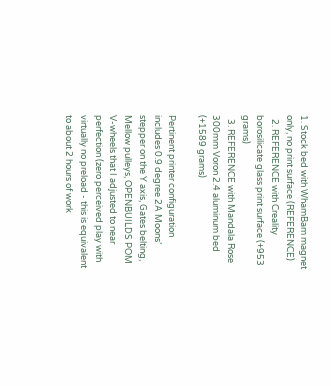1. Stock bed with WhamBam magnet only, no print surface (REFERENCE)
  2. REFERENCE with Creality borosilicate glass print surface (+953 grams)
  3. REFERENCE with Mandala Rose 300mm Voron 2.4 aluminum bed (+1589 grams)

Pertinent printer configuration includes 0.9 degree 2A Moons’ stepper on the Y axis, Gates belting, Mellow pulleys, OPENBUILDS POM V-wheels that I adjusted to near perfection (zero perceived play with virtually no preload - this is equivalent to about 2 hours of work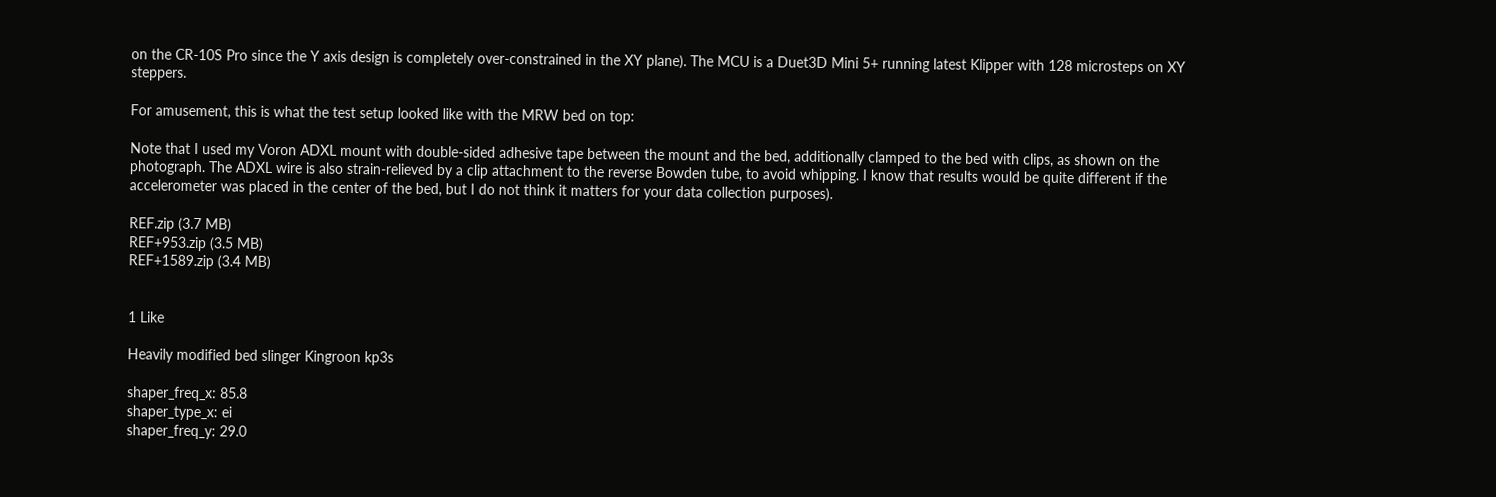on the CR-10S Pro since the Y axis design is completely over-constrained in the XY plane). The MCU is a Duet3D Mini 5+ running latest Klipper with 128 microsteps on XY steppers.

For amusement, this is what the test setup looked like with the MRW bed on top:

Note that I used my Voron ADXL mount with double-sided adhesive tape between the mount and the bed, additionally clamped to the bed with clips, as shown on the photograph. The ADXL wire is also strain-relieved by a clip attachment to the reverse Bowden tube, to avoid whipping. I know that results would be quite different if the accelerometer was placed in the center of the bed, but I do not think it matters for your data collection purposes).

REF.zip (3.7 MB)
REF+953.zip (3.5 MB)
REF+1589.zip (3.4 MB)


1 Like

Heavily modified bed slinger Kingroon kp3s

shaper_freq_x: 85.8
shaper_type_x: ei
shaper_freq_y: 29.0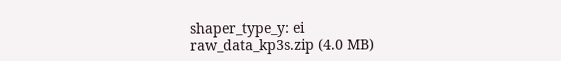shaper_type_y: ei
raw_data_kp3s.zip (4.0 MB)